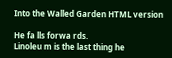Into the Walled Garden HTML version

He fa lls forwa rds.
Linoleu m is the last thing he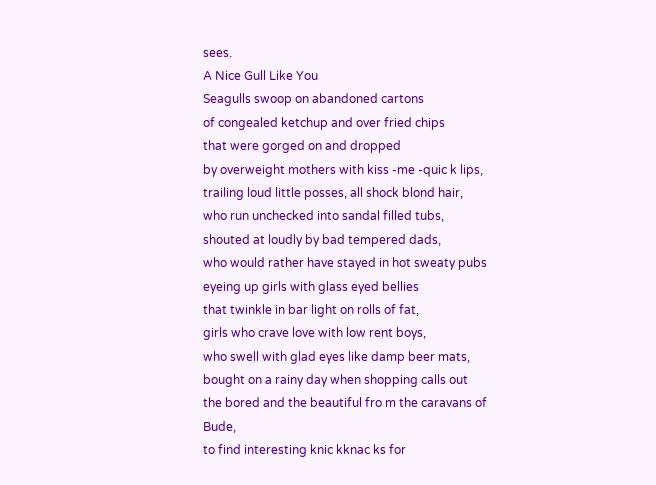sees.
A Nice Gull Like You
Seagulls swoop on abandoned cartons
of congealed ketchup and over fried chips
that were gorged on and dropped
by overweight mothers with kiss -me -quic k lips,
trailing loud little posses, all shock blond hair,
who run unchecked into sandal filled tubs,
shouted at loudly by bad tempered dads,
who would rather have stayed in hot sweaty pubs
eyeing up girls with glass eyed bellies
that twinkle in bar light on rolls of fat,
girls who crave love with low rent boys,
who swell with glad eyes like damp beer mats,
bought on a rainy day when shopping calls out
the bored and the beautiful fro m the caravans of Bude,
to find interesting knic kknac ks for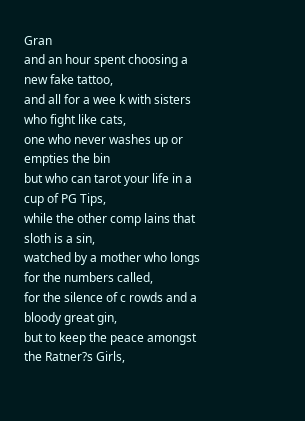Gran
and an hour spent choosing a new fake tattoo,
and all for a wee k with sisters who fight like cats,
one who never washes up or empties the bin
but who can tarot your life in a cup of PG Tips,
while the other comp lains that sloth is a sin,
watched by a mother who longs for the numbers called,
for the silence of c rowds and a bloody great gin,
but to keep the peace amongst the Ratner?s Girls,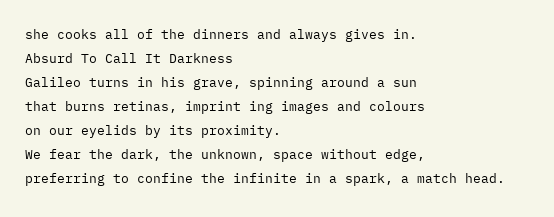she cooks all of the dinners and always gives in.
Absurd To Call It Darkness
Galileo turns in his grave, spinning around a sun
that burns retinas, imprint ing images and colours
on our eyelids by its proximity.
We fear the dark, the unknown, space without edge,
preferring to confine the infinite in a spark, a match head.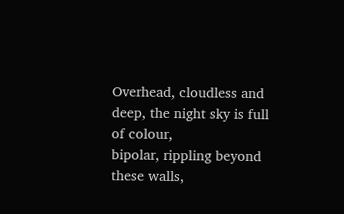Overhead, cloudless and deep, the night sky is full of colour,
bipolar, rippling beyond these walls,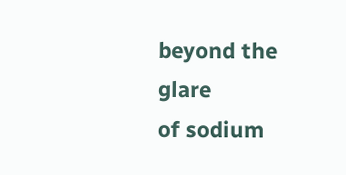beyond the glare
of sodium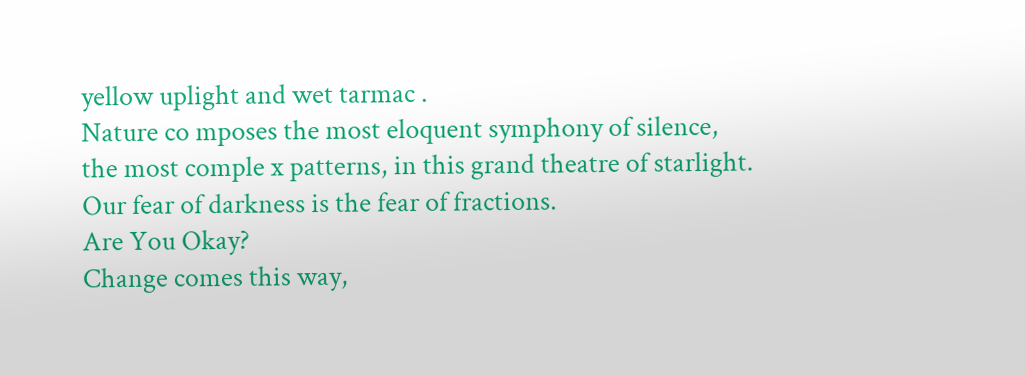yellow uplight and wet tarmac .
Nature co mposes the most eloquent symphony of silence,
the most comple x patterns, in this grand theatre of starlight.
Our fear of darkness is the fear of fractions.
Are You Okay?
Change comes this way,